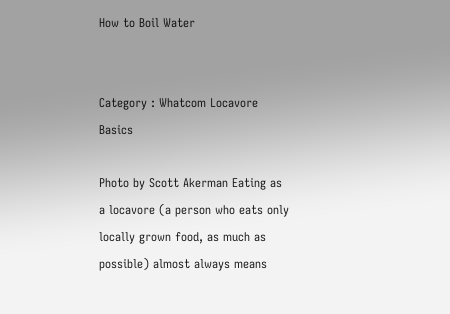How to Boil Water


Category : Whatcom Locavore Basics

Photo by Scott Akerman Eating as a locavore (a person who eats only locally grown food, as much as possible) almost always means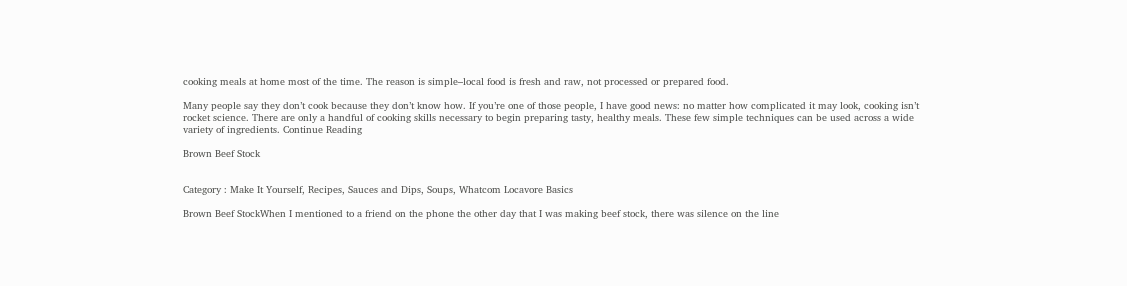cooking meals at home most of the time. The reason is simple–local food is fresh and raw, not processed or prepared food.

Many people say they don’t cook because they don’t know how. If you’re one of those people, I have good news: no matter how complicated it may look, cooking isn’t rocket science. There are only a handful of cooking skills necessary to begin preparing tasty, healthy meals. These few simple techniques can be used across a wide variety of ingredients. Continue Reading

Brown Beef Stock


Category : Make It Yourself, Recipes, Sauces and Dips, Soups, Whatcom Locavore Basics

Brown Beef StockWhen I mentioned to a friend on the phone the other day that I was making beef stock, there was silence on the line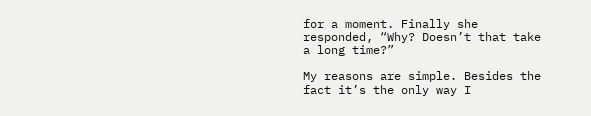for a moment. Finally she responded, “Why? Doesn’t that take a long time?”

My reasons are simple. Besides the fact it’s the only way I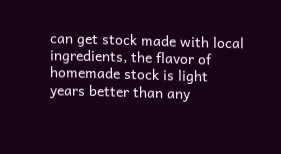can get stock made with local ingredients, the flavor of homemade stock is light years better than any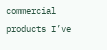commercial products I’ve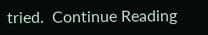tried.  Continue Reading